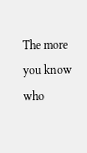The more you know who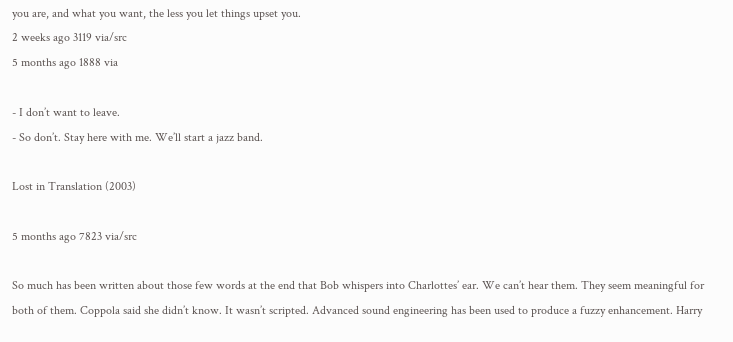you are, and what you want, the less you let things upset you.
2 weeks ago 3119 via/src
5 months ago 1888 via

- I don’t want to leave.
- So don’t. Stay here with me. We’ll start a jazz band.

Lost in Translation (2003)

5 months ago 7823 via/src

So much has been written about those few words at the end that Bob whispers into Charlottes’ ear. We can’t hear them. They seem meaningful for both of them. Coppola said she didn’t know. It wasn’t scripted. Advanced sound engineering has been used to produce a fuzzy enhancement. Harry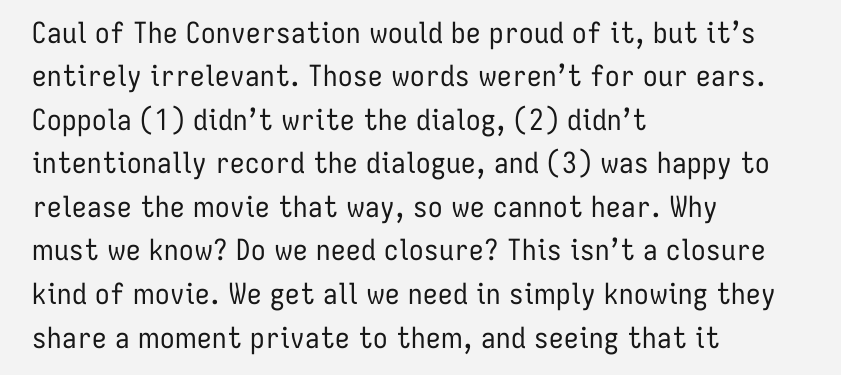Caul of The Conversation would be proud of it, but it’s entirely irrelevant. Those words weren’t for our ears. Coppola (1) didn’t write the dialog, (2) didn’t intentionally record the dialogue, and (3) was happy to release the movie that way, so we cannot hear. Why must we know? Do we need closure? This isn’t a closure kind of movie. We get all we need in simply knowing they share a moment private to them, and seeing that it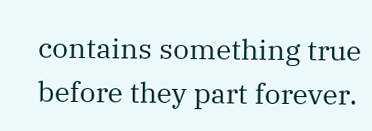contains something true before they part forever.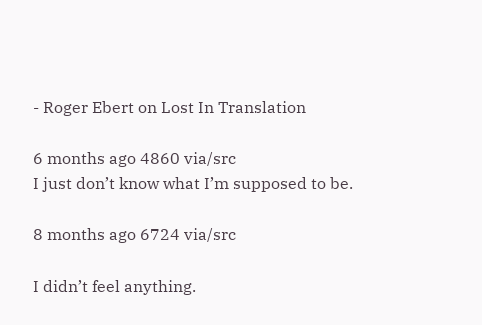- Roger Ebert on Lost In Translation

6 months ago 4860 via/src
I just don’t know what I’m supposed to be.

8 months ago 6724 via/src

I didn’t feel anything.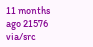11 months ago 21576 via/src